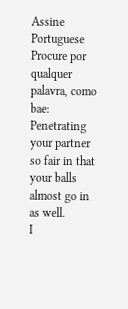Assine Portuguese
Procure por qualquer palavra, como bae:
Penetrating your partner so fair in that your balls almost go in as well.
I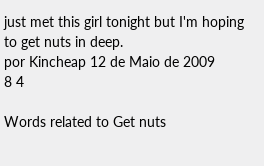just met this girl tonight but I'm hoping to get nuts in deep.
por Kincheap 12 de Maio de 2009
8 4

Words related to Get nuts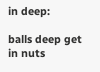in deep:

balls deep get in nuts